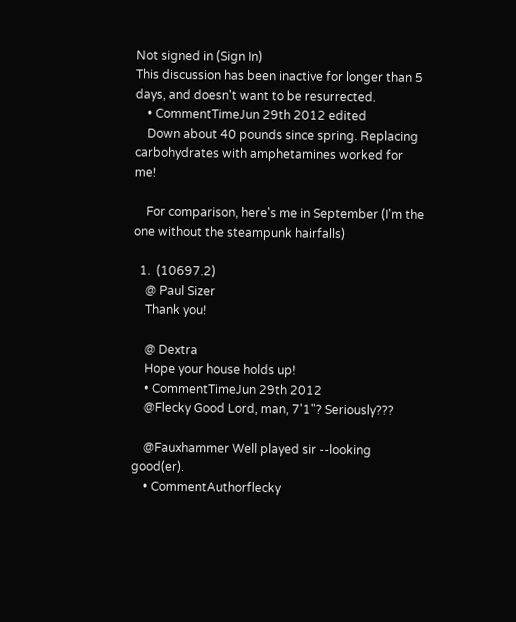Not signed in (Sign In)
This discussion has been inactive for longer than 5 days, and doesn't want to be resurrected.
    • CommentTimeJun 29th 2012 edited
    Down about 40 pounds since spring. Replacing carbohydrates with amphetamines worked for me!

    For comparison, here's me in September (I'm the one without the steampunk hairfalls)

  1.  (10697.2)
    @ Paul Sizer
    Thank you!

    @ Dextra
    Hope your house holds up!
    • CommentTimeJun 29th 2012
    @Flecky Good Lord, man, 7'1"? Seriously???

    @Fauxhammer Well played sir --looking good(er).
    • CommentAuthorflecky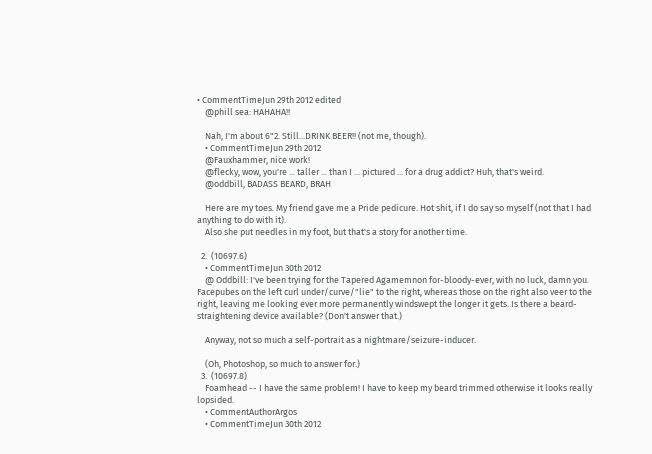• CommentTimeJun 29th 2012 edited
    @phill sea: HAHAHA!!

    Nah, I'm about 6"2. Still...DRINK BEER!! (not me, though).
    • CommentTimeJun 29th 2012
    @Fauxhammer, nice work!
    @flecky, wow, you're ... taller ... than I ... pictured ... for a drug addict? Huh, that's weird.
    @oddbill, BADASS BEARD, BRAH

    Here are my toes. My friend gave me a Pride pedicure. Hot shit, if I do say so myself (not that I had anything to do with it).
    Also she put needles in my foot, but that's a story for another time.

  2.  (10697.6)
    • CommentTimeJun 30th 2012
    @ Oddbill: I've been trying for the Tapered Agamemnon for-bloody-ever, with no luck, damn you. Facepubes on the left curl under/curve/"lie" to the right, whereas those on the right also veer to the right, leaving me looking ever more permanently windswept the longer it gets. Is there a beard-straightening device available? (Don't answer that.)

    Anyway, not so much a self-portrait as a nightmare/seizure-inducer.

    (Oh, Photoshop, so much to answer for.)
  3.  (10697.8)
    Foamhead -- I have the same problem! I have to keep my beard trimmed otherwise it looks really lopsided.
    • CommentAuthorArgos
    • CommentTimeJun 30th 2012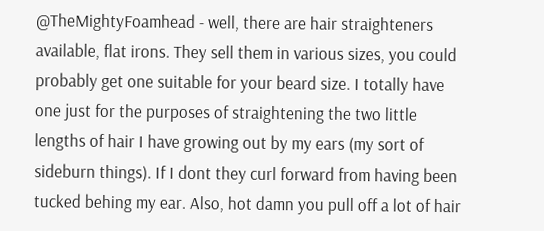@TheMightyFoamhead - well, there are hair straighteners available, flat irons. They sell them in various sizes, you could probably get one suitable for your beard size. I totally have one just for the purposes of straightening the two little lengths of hair I have growing out by my ears (my sort of sideburn things). If I dont they curl forward from having been tucked behing my ear. Also, hot damn you pull off a lot of hair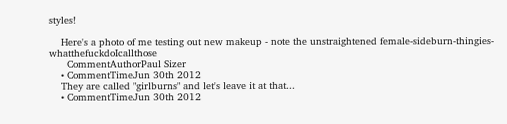styles!

    Here's a photo of me testing out new makeup - note the unstraightened female-sideburn-thingies-whatthefuckdoIcallthose
      CommentAuthorPaul Sizer
    • CommentTimeJun 30th 2012
    They are called "girlburns" and let's leave it at that...
    • CommentTimeJun 30th 2012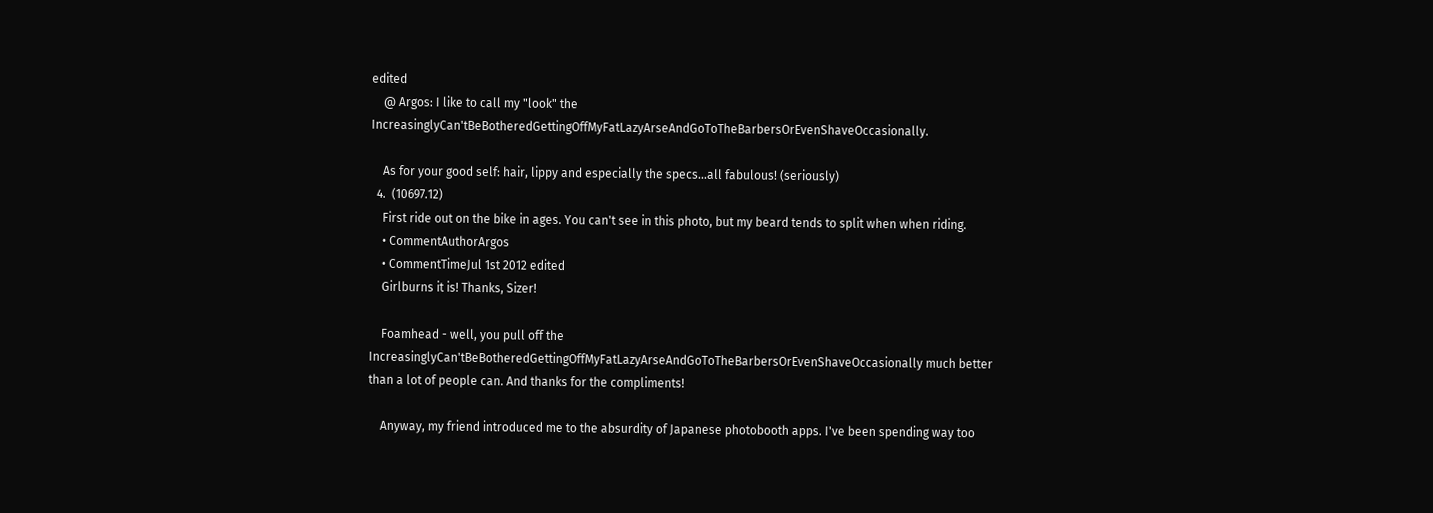edited
    @ Argos: I like to call my "look" the IncreasinglyCan'tBeBotheredGettingOffMyFatLazyArseAndGoToTheBarbersOrEvenShaveOccasionally.

    As for your good self: hair, lippy and especially the specs...all fabulous! (seriously)
  4.  (10697.12)
    First ride out on the bike in ages. You can't see in this photo, but my beard tends to split when when riding.
    • CommentAuthorArgos
    • CommentTimeJul 1st 2012 edited
    Girlburns it is! Thanks, Sizer!

    Foamhead - well, you pull off the IncreasinglyCan'tBeBotheredGettingOffMyFatLazyArseAndGoToTheBarbersOrEvenShaveOccasionally much better than a lot of people can. And thanks for the compliments!

    Anyway, my friend introduced me to the absurdity of Japanese photobooth apps. I've been spending way too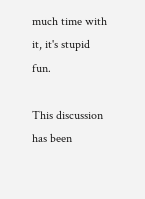much time with it, it's stupid fun.

This discussion has been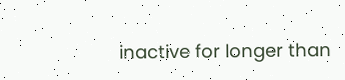inactive for longer than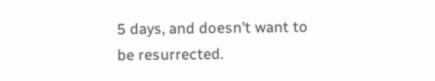5 days, and doesn't want to be resurrected.